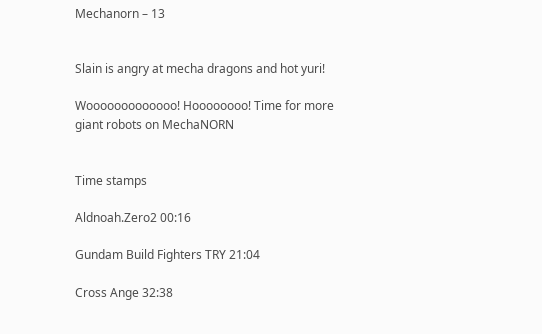Mechanorn – 13


Slain is angry at mecha dragons and hot yuri!

Wooooooooooooo! Hoooooooo! Time for more giant robots on MechaNORN


Time stamps

Aldnoah.Zero2 00:16

Gundam Build Fighters TRY 21:04

Cross Ange 32:38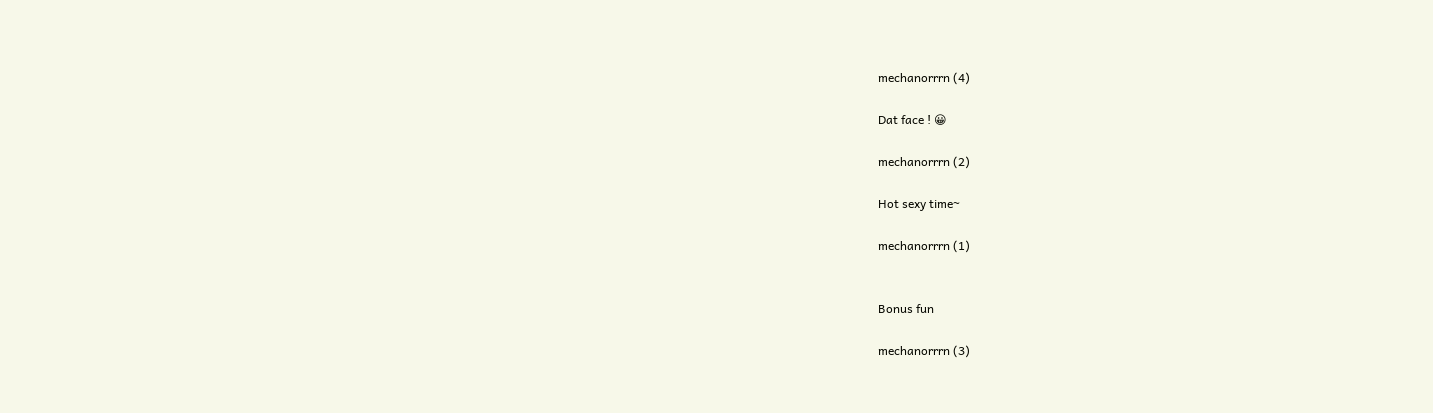mechanorrrn (4)

Dat face ! 😀

mechanorrrn (2)

Hot sexy time~

mechanorrrn (1)


Bonus fun

mechanorrrn (3)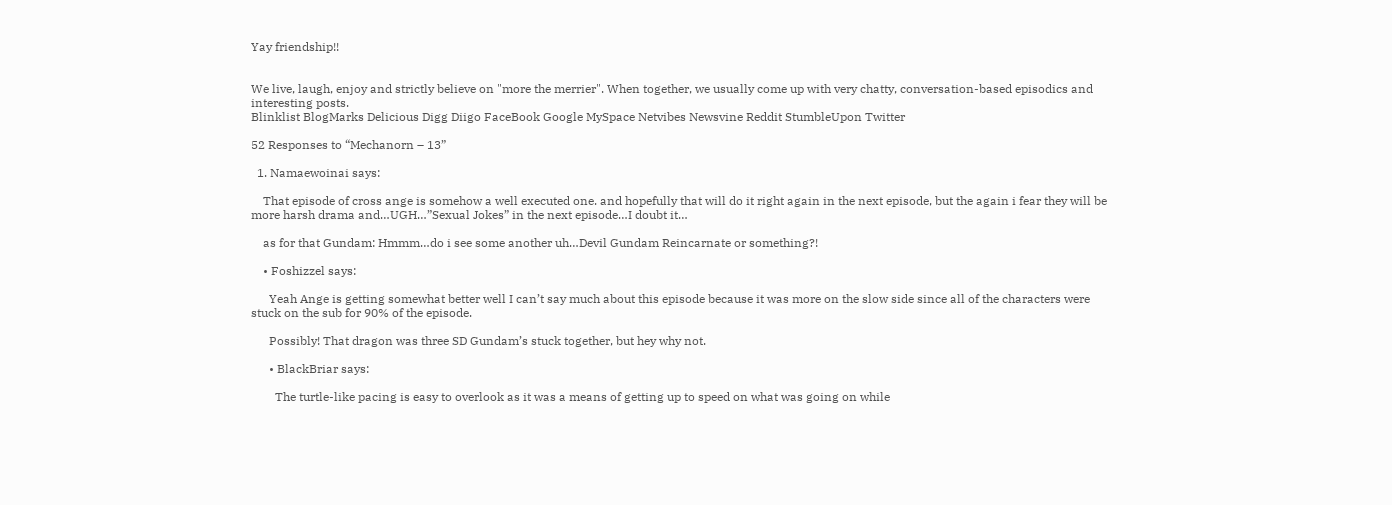Yay friendship!!


We live, laugh, enjoy and strictly believe on "more the merrier". When together, we usually come up with very chatty, conversation-based episodics and interesting posts.
Blinklist BlogMarks Delicious Digg Diigo FaceBook Google MySpace Netvibes Newsvine Reddit StumbleUpon Twitter

52 Responses to “Mechanorn – 13”

  1. Namaewoinai says:

    That episode of cross ange is somehow a well executed one. and hopefully that will do it right again in the next episode, but the again i fear they will be more harsh drama and…UGH…”Sexual Jokes” in the next episode…I doubt it…

    as for that Gundam: Hmmm…do i see some another uh…Devil Gundam Reincarnate or something?!

    • Foshizzel says:

      Yeah Ange is getting somewhat better well I can’t say much about this episode because it was more on the slow side since all of the characters were stuck on the sub for 90% of the episode.

      Possibly! That dragon was three SD Gundam’s stuck together, but hey why not.

      • BlackBriar says:

        The turtle-like pacing is easy to overlook as it was a means of getting up to speed on what was going on while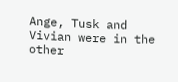Ange, Tusk and Vivian were in the other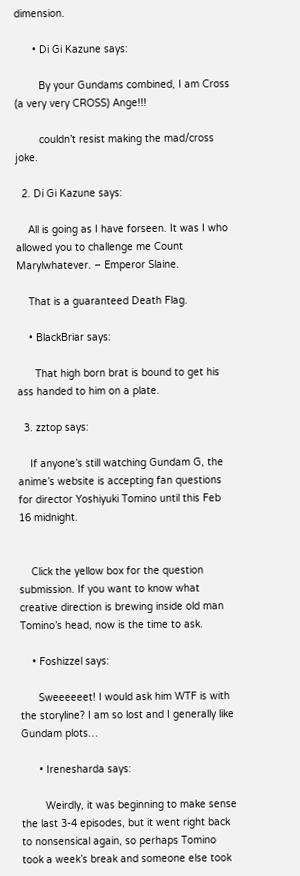dimension.

      • Di Gi Kazune says:

        By your Gundams combined, I am Cross (a very very CROSS) Ange!!!

        couldn’t resist making the mad/cross joke.

  2. Di Gi Kazune says:

    All is going as I have forseen. It was I who allowed you to challenge me Count Marylwhatever. – Emperor Slaine.

    That is a guaranteed Death Flag.

    • BlackBriar says:

      That high born brat is bound to get his ass handed to him on a plate.

  3. zztop says:

    If anyone’s still watching Gundam G, the anime’s website is accepting fan questions for director Yoshiyuki Tomino until this Feb 16 midnight.


    Click the yellow box for the question submission. If you want to know what creative direction is brewing inside old man Tomino’s head, now is the time to ask.

    • Foshizzel says:

      Sweeeeeet! I would ask him WTF is with the storyline? I am so lost and I generally like Gundam plots…

      • Irenesharda says:

        Weirdly, it was beginning to make sense the last 3-4 episodes, but it went right back to nonsensical again, so perhaps Tomino took a week’s break and someone else took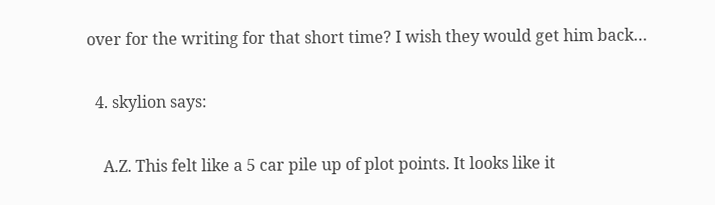over for the writing for that short time? I wish they would get him back…

  4. skylion says:

    A.Z. This felt like a 5 car pile up of plot points. It looks like it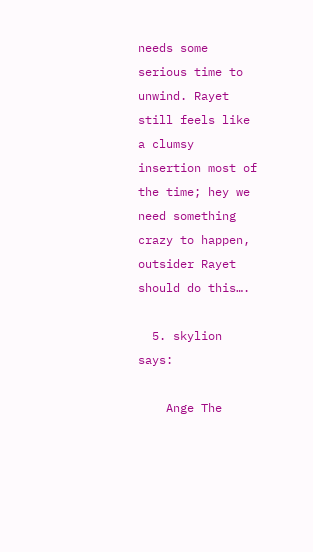needs some serious time to unwind. Rayet still feels like a clumsy insertion most of the time; hey we need something crazy to happen, outsider Rayet should do this….

  5. skylion says:

    Ange The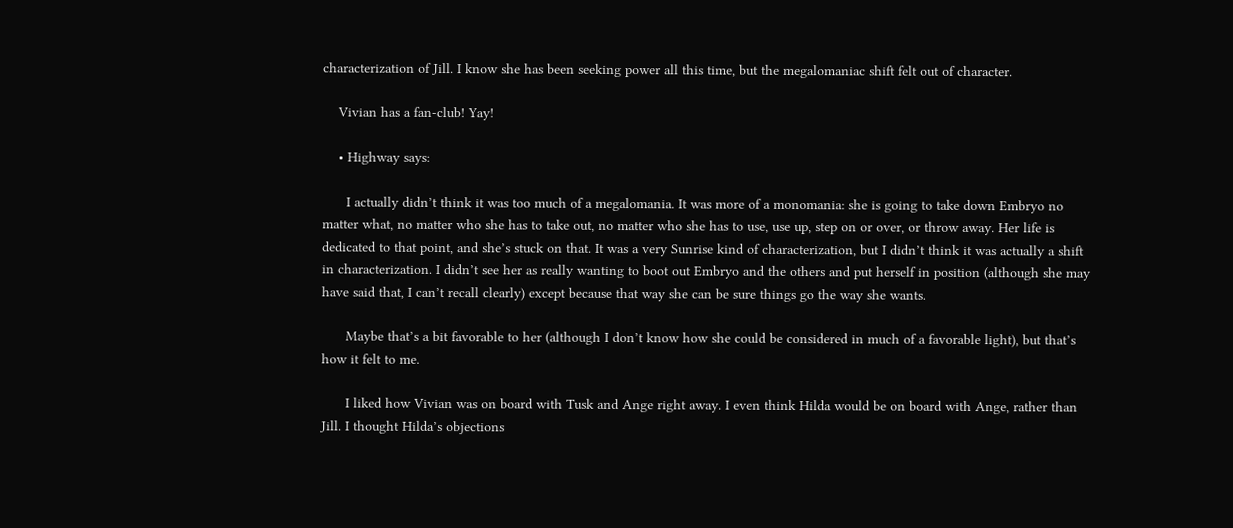characterization of Jill. I know she has been seeking power all this time, but the megalomaniac shift felt out of character.

    Vivian has a fan-club! Yay!

    • Highway says:

      I actually didn’t think it was too much of a megalomania. It was more of a monomania: she is going to take down Embryo no matter what, no matter who she has to take out, no matter who she has to use, use up, step on or over, or throw away. Her life is dedicated to that point, and she’s stuck on that. It was a very Sunrise kind of characterization, but I didn’t think it was actually a shift in characterization. I didn’t see her as really wanting to boot out Embryo and the others and put herself in position (although she may have said that, I can’t recall clearly) except because that way she can be sure things go the way she wants.

      Maybe that’s a bit favorable to her (although I don’t know how she could be considered in much of a favorable light), but that’s how it felt to me.

      I liked how Vivian was on board with Tusk and Ange right away. I even think Hilda would be on board with Ange, rather than Jill. I thought Hilda’s objections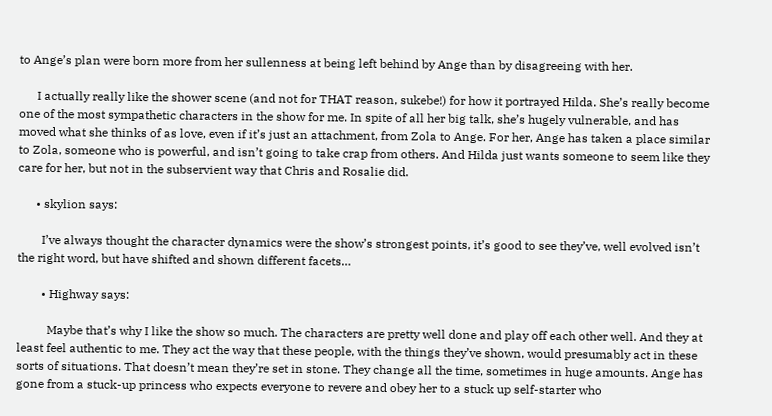to Ange’s plan were born more from her sullenness at being left behind by Ange than by disagreeing with her.

      I actually really like the shower scene (and not for THAT reason, sukebe!) for how it portrayed Hilda. She’s really become one of the most sympathetic characters in the show for me. In spite of all her big talk, she’s hugely vulnerable, and has moved what she thinks of as love, even if it’s just an attachment, from Zola to Ange. For her, Ange has taken a place similar to Zola, someone who is powerful, and isn’t going to take crap from others. And Hilda just wants someone to seem like they care for her, but not in the subservient way that Chris and Rosalie did.

      • skylion says:

        I’ve always thought the character dynamics were the show’s strongest points, it’s good to see they’ve, well evolved isn’t the right word, but have shifted and shown different facets…

        • Highway says:

          Maybe that’s why I like the show so much. The characters are pretty well done and play off each other well. And they at least feel authentic to me. They act the way that these people, with the things they’ve shown, would presumably act in these sorts of situations. That doesn’t mean they’re set in stone. They change all the time, sometimes in huge amounts. Ange has gone from a stuck-up princess who expects everyone to revere and obey her to a stuck up self-starter who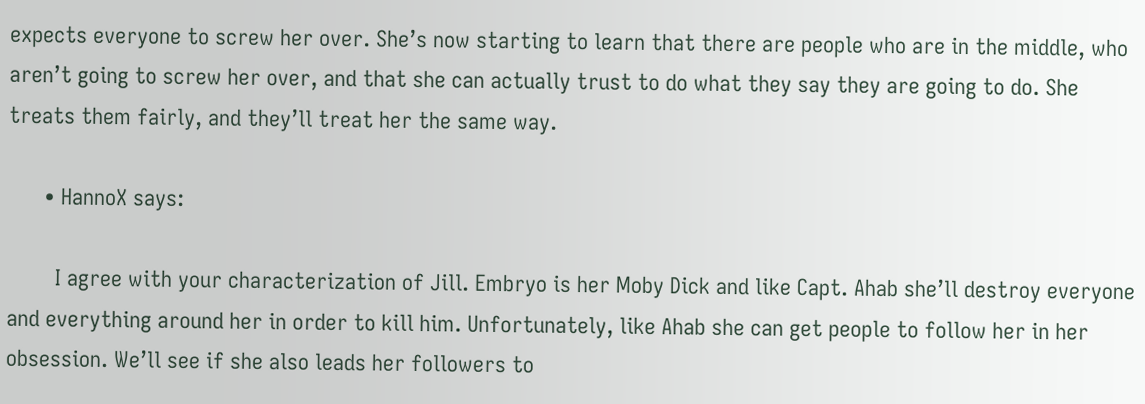expects everyone to screw her over. She’s now starting to learn that there are people who are in the middle, who aren’t going to screw her over, and that she can actually trust to do what they say they are going to do. She treats them fairly, and they’ll treat her the same way.

      • HannoX says:

        I agree with your characterization of Jill. Embryo is her Moby Dick and like Capt. Ahab she’ll destroy everyone and everything around her in order to kill him. Unfortunately, like Ahab she can get people to follow her in her obsession. We’ll see if she also leads her followers to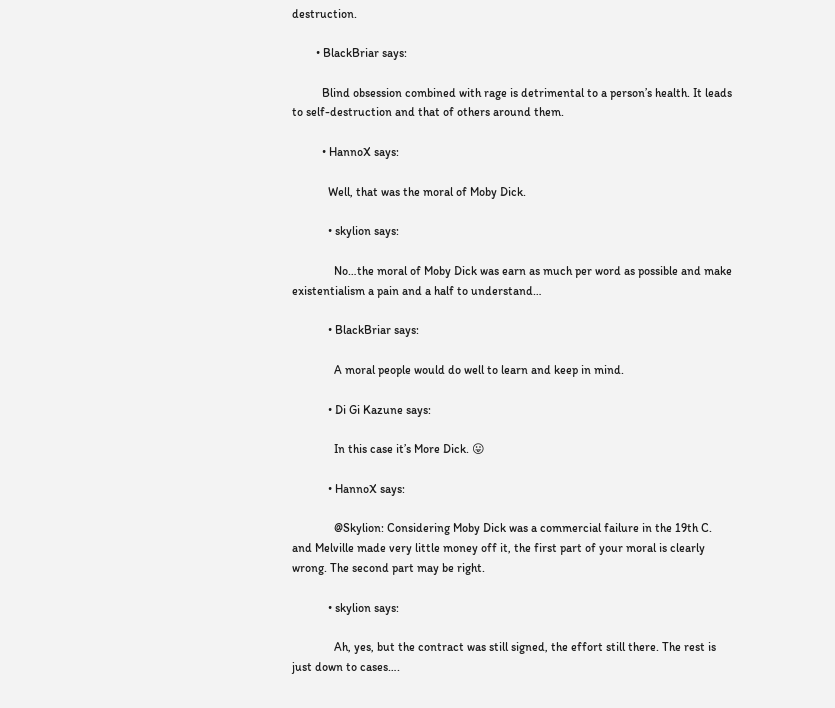destruction.

        • BlackBriar says:

          Blind obsession combined with rage is detrimental to a person’s health. It leads to self-destruction and that of others around them.

          • HannoX says:

            Well, that was the moral of Moby Dick.

            • skylion says:

              No…the moral of Moby Dick was earn as much per word as possible and make existentialism a pain and a half to understand…

            • BlackBriar says:

              A moral people would do well to learn and keep in mind.

            • Di Gi Kazune says:

              In this case it’s More Dick. 😛

            • HannoX says:

              @Skylion: Considering Moby Dick was a commercial failure in the 19th C. and Melville made very little money off it, the first part of your moral is clearly wrong. The second part may be right.

            • skylion says:

              Ah, yes, but the contract was still signed, the effort still there. The rest is just down to cases….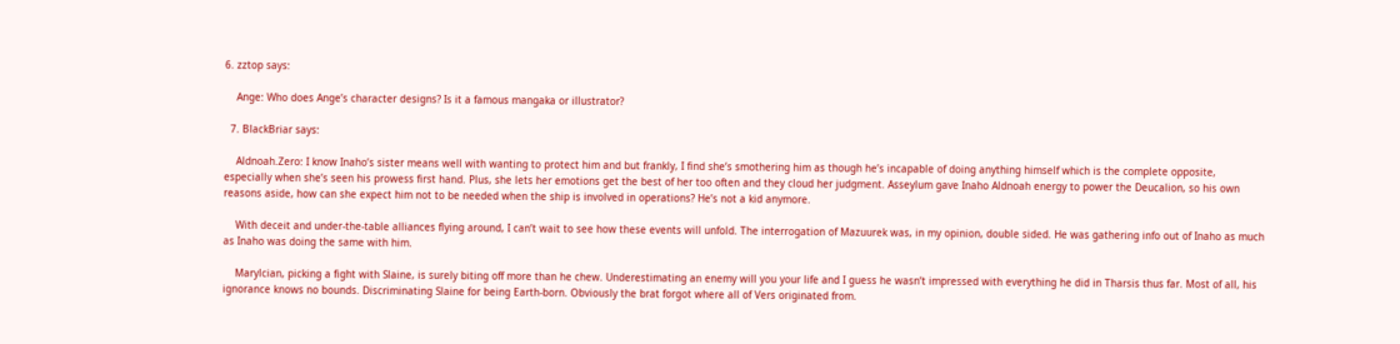6. zztop says:

    Ange: Who does Ange’s character designs? Is it a famous mangaka or illustrator?

  7. BlackBriar says:

    Aldnoah.Zero: I know Inaho’s sister means well with wanting to protect him and but frankly, I find she’s smothering him as though he’s incapable of doing anything himself which is the complete opposite, especially when she’s seen his prowess first hand. Plus, she lets her emotions get the best of her too often and they cloud her judgment. Asseylum gave Inaho Aldnoah energy to power the Deucalion, so his own reasons aside, how can she expect him not to be needed when the ship is involved in operations? He’s not a kid anymore.

    With deceit and under-the-table alliances flying around, I can’t wait to see how these events will unfold. The interrogation of Mazuurek was, in my opinion, double sided. He was gathering info out of Inaho as much as Inaho was doing the same with him.

    Marylcian, picking a fight with Slaine, is surely biting off more than he chew. Underestimating an enemy will you your life and I guess he wasn’t impressed with everything he did in Tharsis thus far. Most of all, his ignorance knows no bounds. Discriminating Slaine for being Earth-born. Obviously the brat forgot where all of Vers originated from.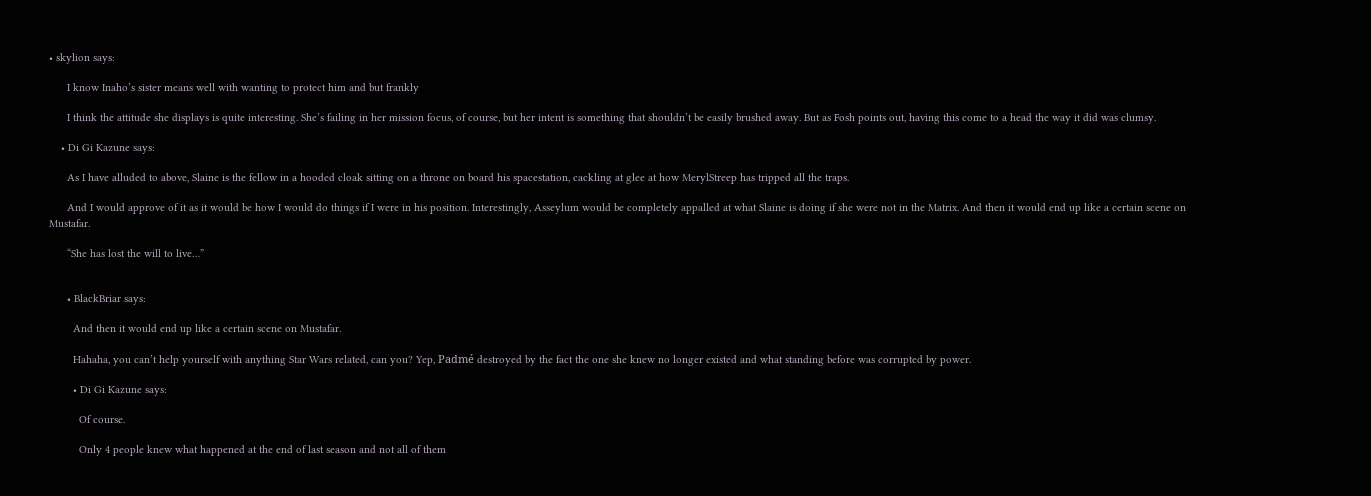• skylion says:

      I know Inaho’s sister means well with wanting to protect him and but frankly

      I think the attitude she displays is quite interesting. She’s failing in her mission focus, of course, but her intent is something that shouldn’t be easily brushed away. But as Fosh points out, having this come to a head the way it did was clumsy.

    • Di Gi Kazune says:

      As I have alluded to above, Slaine is the fellow in a hooded cloak sitting on a throne on board his spacestation, cackling at glee at how MerylStreep has tripped all the traps.

      And I would approve of it as it would be how I would do things if I were in his position. Interestingly, Asseylum would be completely appalled at what Slaine is doing if she were not in the Matrix. And then it would end up like a certain scene on Mustafar.

      “She has lost the will to live…”


      • BlackBriar says:

        And then it would end up like a certain scene on Mustafar.

        Hahaha, you can’t help yourself with anything Star Wars related, can you? Yep, Padmé destroyed by the fact the one she knew no longer existed and what standing before was corrupted by power.

        • Di Gi Kazune says:

          Of course.

          Only 4 people knew what happened at the end of last season and not all of them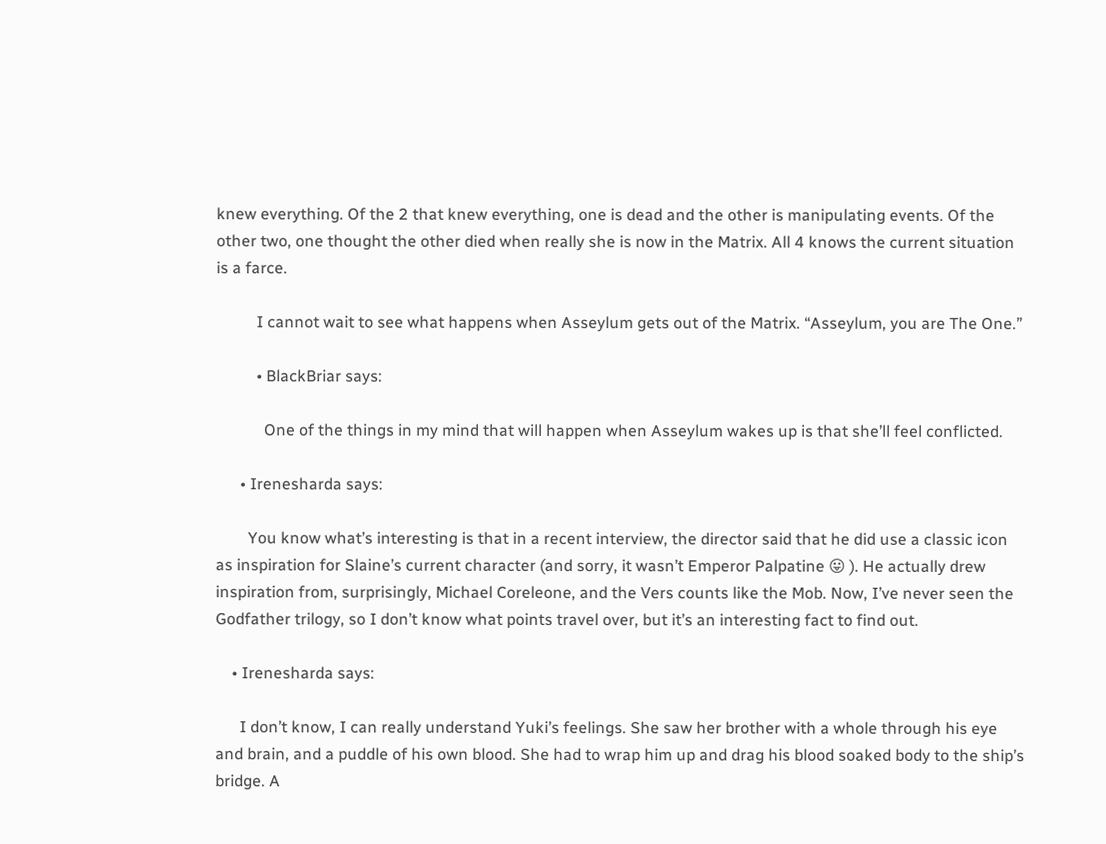knew everything. Of the 2 that knew everything, one is dead and the other is manipulating events. Of the other two, one thought the other died when really she is now in the Matrix. All 4 knows the current situation is a farce.

          I cannot wait to see what happens when Asseylum gets out of the Matrix. “Asseylum, you are The One.”

          • BlackBriar says:

            One of the things in my mind that will happen when Asseylum wakes up is that she’ll feel conflicted.

      • Irenesharda says:

        You know what’s interesting is that in a recent interview, the director said that he did use a classic icon as inspiration for Slaine’s current character (and sorry, it wasn’t Emperor Palpatine 😛 ). He actually drew inspiration from, surprisingly, Michael Coreleone, and the Vers counts like the Mob. Now, I’ve never seen the Godfather trilogy, so I don’t know what points travel over, but it’s an interesting fact to find out.

    • Irenesharda says:

      I don’t know, I can really understand Yuki’s feelings. She saw her brother with a whole through his eye and brain, and a puddle of his own blood. She had to wrap him up and drag his blood soaked body to the ship’s bridge. A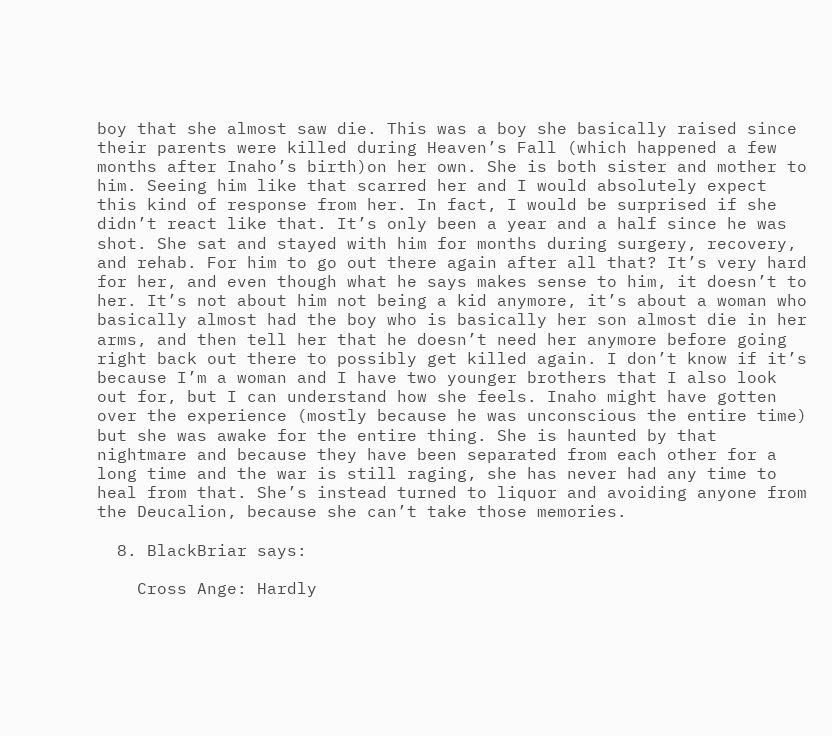boy that she almost saw die. This was a boy she basically raised since their parents were killed during Heaven’s Fall (which happened a few months after Inaho’s birth)on her own. She is both sister and mother to him. Seeing him like that scarred her and I would absolutely expect this kind of response from her. In fact, I would be surprised if she didn’t react like that. It’s only been a year and a half since he was shot. She sat and stayed with him for months during surgery, recovery, and rehab. For him to go out there again after all that? It’s very hard for her, and even though what he says makes sense to him, it doesn’t to her. It’s not about him not being a kid anymore, it’s about a woman who basically almost had the boy who is basically her son almost die in her arms, and then tell her that he doesn’t need her anymore before going right back out there to possibly get killed again. I don’t know if it’s because I’m a woman and I have two younger brothers that I also look out for, but I can understand how she feels. Inaho might have gotten over the experience (mostly because he was unconscious the entire time) but she was awake for the entire thing. She is haunted by that nightmare and because they have been separated from each other for a long time and the war is still raging, she has never had any time to heal from that. She’s instead turned to liquor and avoiding anyone from the Deucalion, because she can’t take those memories.

  8. BlackBriar says:

    Cross Ange: Hardly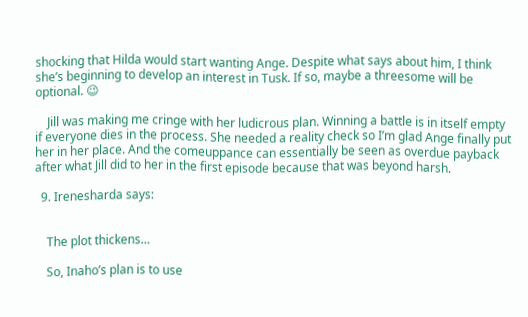shocking that Hilda would start wanting Ange. Despite what says about him, I think she’s beginning to develop an interest in Tusk. If so, maybe a threesome will be optional. 😉

    Jill was making me cringe with her ludicrous plan. Winning a battle is in itself empty if everyone dies in the process. She needed a reality check so I’m glad Ange finally put her in her place. And the comeuppance can essentially be seen as overdue payback after what Jill did to her in the first episode because that was beyond harsh.

  9. Irenesharda says:


    The plot thickens…

    So, Inaho’s plan is to use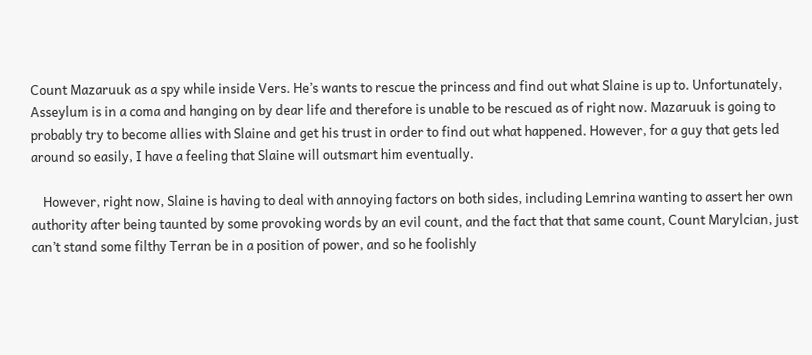Count Mazaruuk as a spy while inside Vers. He’s wants to rescue the princess and find out what Slaine is up to. Unfortunately, Asseylum is in a coma and hanging on by dear life and therefore is unable to be rescued as of right now. Mazaruuk is going to probably try to become allies with Slaine and get his trust in order to find out what happened. However, for a guy that gets led around so easily, I have a feeling that Slaine will outsmart him eventually.

    However, right now, Slaine is having to deal with annoying factors on both sides, including Lemrina wanting to assert her own authority after being taunted by some provoking words by an evil count, and the fact that that same count, Count Marylcian, just can’t stand some filthy Terran be in a position of power, and so he foolishly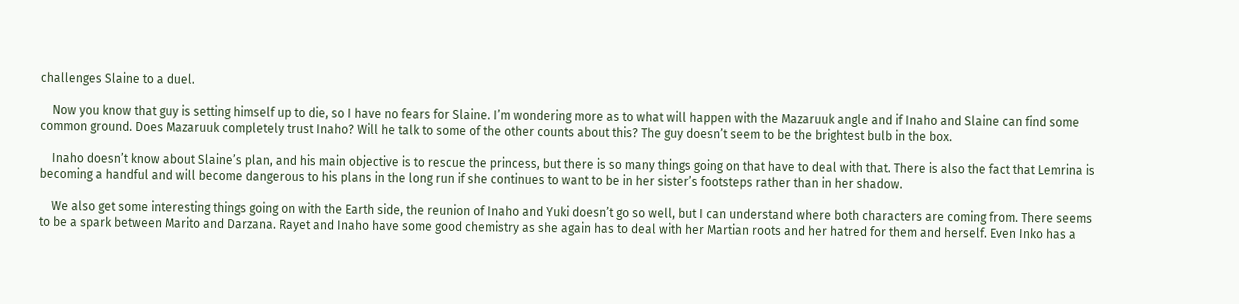challenges Slaine to a duel.

    Now you know that guy is setting himself up to die, so I have no fears for Slaine. I’m wondering more as to what will happen with the Mazaruuk angle and if Inaho and Slaine can find some common ground. Does Mazaruuk completely trust Inaho? Will he talk to some of the other counts about this? The guy doesn’t seem to be the brightest bulb in the box.

    Inaho doesn’t know about Slaine’s plan, and his main objective is to rescue the princess, but there is so many things going on that have to deal with that. There is also the fact that Lemrina is becoming a handful and will become dangerous to his plans in the long run if she continues to want to be in her sister’s footsteps rather than in her shadow.

    We also get some interesting things going on with the Earth side, the reunion of Inaho and Yuki doesn’t go so well, but I can understand where both characters are coming from. There seems to be a spark between Marito and Darzana. Rayet and Inaho have some good chemistry as she again has to deal with her Martian roots and her hatred for them and herself. Even Inko has a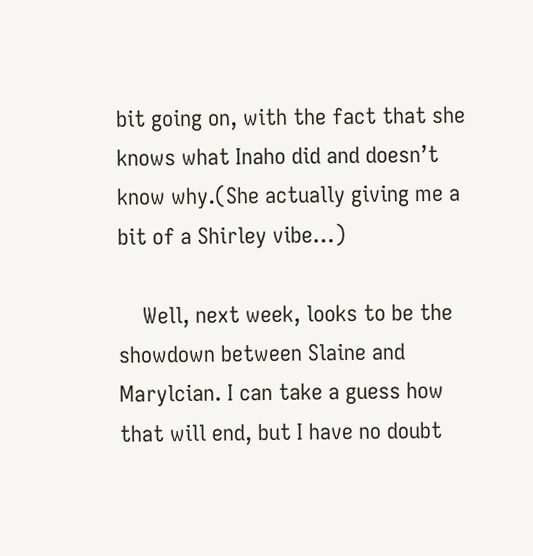bit going on, with the fact that she knows what Inaho did and doesn’t know why.(She actually giving me a bit of a Shirley vibe…)

    Well, next week, looks to be the showdown between Slaine and Marylcian. I can take a guess how that will end, but I have no doubt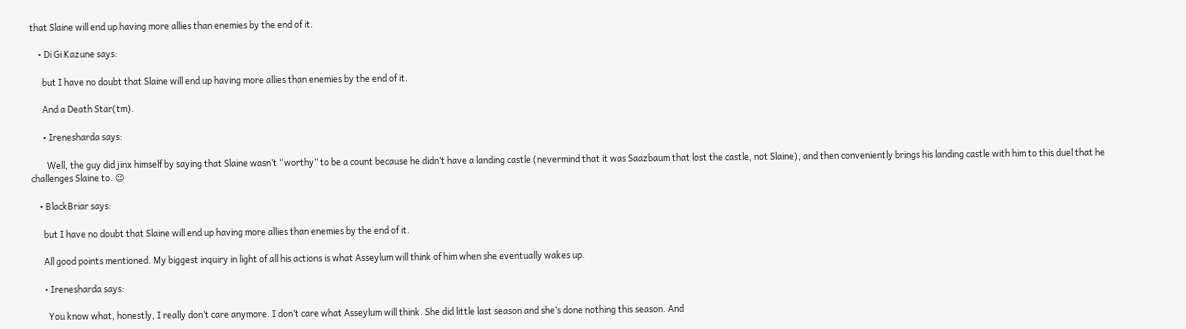that Slaine will end up having more allies than enemies by the end of it.

    • Di Gi Kazune says:

      but I have no doubt that Slaine will end up having more allies than enemies by the end of it.

      And a Death Star(tm).

      • Irenesharda says:

        Well, the guy did jinx himself by saying that Slaine wasn’t “worthy” to be a count because he didn’t have a landing castle (nevermind that it was Saazbaum that lost the castle, not Slaine), and then conveniently brings his landing castle with him to this duel that he challenges Slaine to. 😉

    • BlackBriar says:

      but I have no doubt that Slaine will end up having more allies than enemies by the end of it.

      All good points mentioned. My biggest inquiry in light of all his actions is what Asseylum will think of him when she eventually wakes up.

      • Irenesharda says:

        You know what, honestly, I really don’t care anymore. I don’t care what Asseylum will think. She did little last season and she’s done nothing this season. And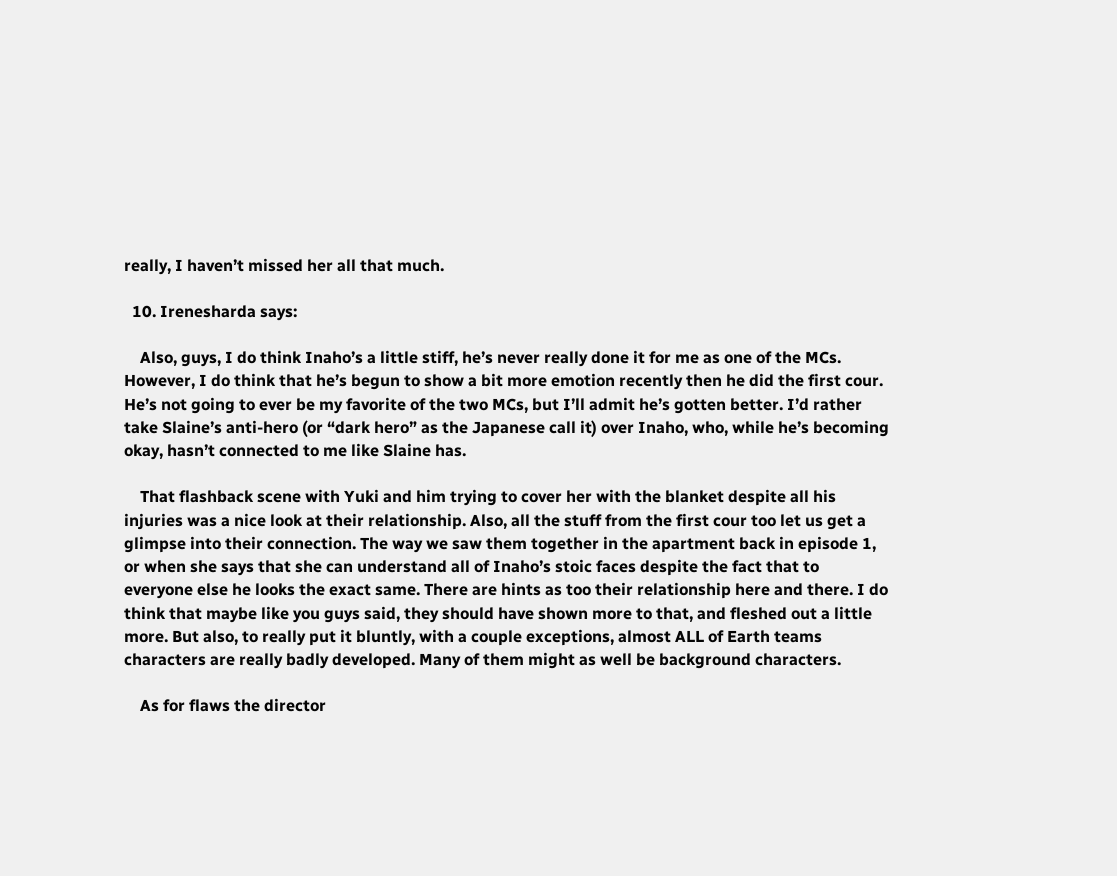really, I haven’t missed her all that much.

  10. Irenesharda says:

    Also, guys, I do think Inaho’s a little stiff, he’s never really done it for me as one of the MCs. However, I do think that he’s begun to show a bit more emotion recently then he did the first cour. He’s not going to ever be my favorite of the two MCs, but I’ll admit he’s gotten better. I’d rather take Slaine’s anti-hero (or “dark hero” as the Japanese call it) over Inaho, who, while he’s becoming okay, hasn’t connected to me like Slaine has.

    That flashback scene with Yuki and him trying to cover her with the blanket despite all his injuries was a nice look at their relationship. Also, all the stuff from the first cour too let us get a glimpse into their connection. The way we saw them together in the apartment back in episode 1, or when she says that she can understand all of Inaho’s stoic faces despite the fact that to everyone else he looks the exact same. There are hints as too their relationship here and there. I do think that maybe like you guys said, they should have shown more to that, and fleshed out a little more. But also, to really put it bluntly, with a couple exceptions, almost ALL of Earth teams characters are really badly developed. Many of them might as well be background characters.

    As for flaws the director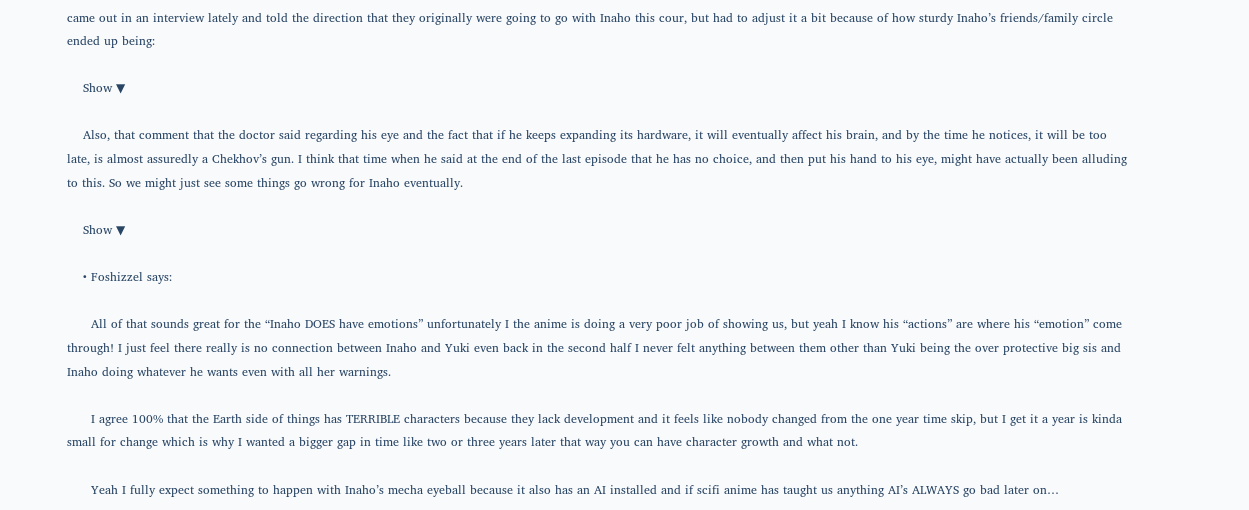came out in an interview lately and told the direction that they originally were going to go with Inaho this cour, but had to adjust it a bit because of how sturdy Inaho’s friends/family circle ended up being:

    Show ▼

    Also, that comment that the doctor said regarding his eye and the fact that if he keeps expanding its hardware, it will eventually affect his brain, and by the time he notices, it will be too late, is almost assuredly a Chekhov’s gun. I think that time when he said at the end of the last episode that he has no choice, and then put his hand to his eye, might have actually been alluding to this. So we might just see some things go wrong for Inaho eventually.

    Show ▼

    • Foshizzel says:

      All of that sounds great for the “Inaho DOES have emotions” unfortunately I the anime is doing a very poor job of showing us, but yeah I know his “actions” are where his “emotion” come through! I just feel there really is no connection between Inaho and Yuki even back in the second half I never felt anything between them other than Yuki being the over protective big sis and Inaho doing whatever he wants even with all her warnings.

      I agree 100% that the Earth side of things has TERRIBLE characters because they lack development and it feels like nobody changed from the one year time skip, but I get it a year is kinda small for change which is why I wanted a bigger gap in time like two or three years later that way you can have character growth and what not.

      Yeah I fully expect something to happen with Inaho’s mecha eyeball because it also has an AI installed and if scifi anime has taught us anything AI’s ALWAYS go bad later on…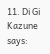11. Di Gi Kazune says: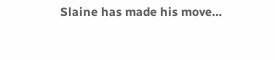Slaine has made his move…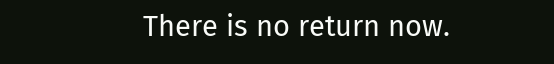There is no return now.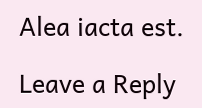Alea iacta est.

Leave a Reply